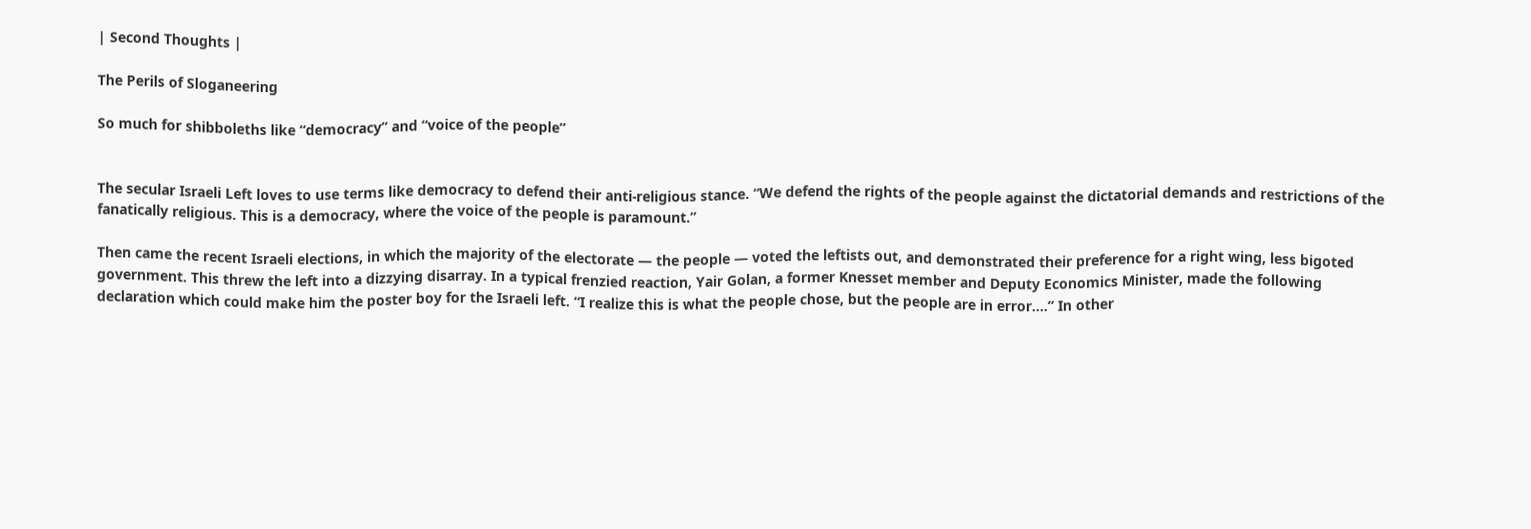| Second Thoughts |

The Perils of Sloganeering

So much for shibboleths like “democracy” and “voice of the people”


The secular Israeli Left loves to use terms like democracy to defend their anti-religious stance. “We defend the rights of the people against the dictatorial demands and restrictions of the fanatically religious. This is a democracy, where the voice of the people is paramount.”

Then came the recent Israeli elections, in which the majority of the electorate — the people — voted the leftists out, and demonstrated their preference for a right wing, less bigoted government. This threw the left into a dizzying disarray. In a typical frenzied reaction, Yair Golan, a former Knesset member and Deputy Economics Minister, made the following declaration which could make him the poster boy for the Israeli left. “I realize this is what the people chose, but the people are in error….” In other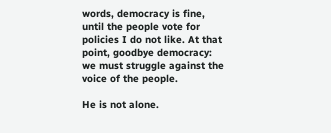words, democracy is fine, until the people vote for policies I do not like. At that point, goodbye democracy: we must struggle against the voice of the people.

He is not alone.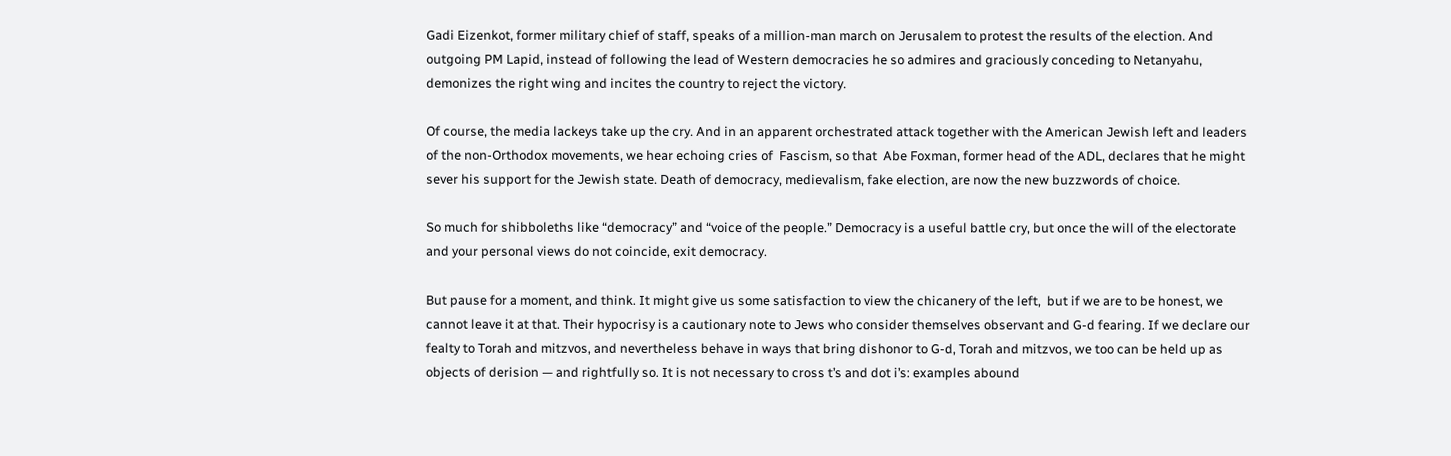Gadi Eizenkot, former military chief of staff, speaks of a million-man march on Jerusalem to protest the results of the election. And outgoing PM Lapid, instead of following the lead of Western democracies he so admires and graciously conceding to Netanyahu, demonizes the right wing and incites the country to reject the victory.

Of course, the media lackeys take up the cry. And in an apparent orchestrated attack together with the American Jewish left and leaders of the non-Orthodox movements, we hear echoing cries of  Fascism, so that  Abe Foxman, former head of the ADL, declares that he might sever his support for the Jewish state. Death of democracy, medievalism, fake election, are now the new buzzwords of choice.

So much for shibboleths like “democracy” and “voice of the people.” Democracy is a useful battle cry, but once the will of the electorate and your personal views do not coincide, exit democracy.

But pause for a moment, and think. It might give us some satisfaction to view the chicanery of the left,  but if we are to be honest, we cannot leave it at that. Their hypocrisy is a cautionary note to Jews who consider themselves observant and G-d fearing. If we declare our fealty to Torah and mitzvos, and nevertheless behave in ways that bring dishonor to G-d, Torah and mitzvos, we too can be held up as objects of derision — and rightfully so. It is not necessary to cross t’s and dot i’s: examples abound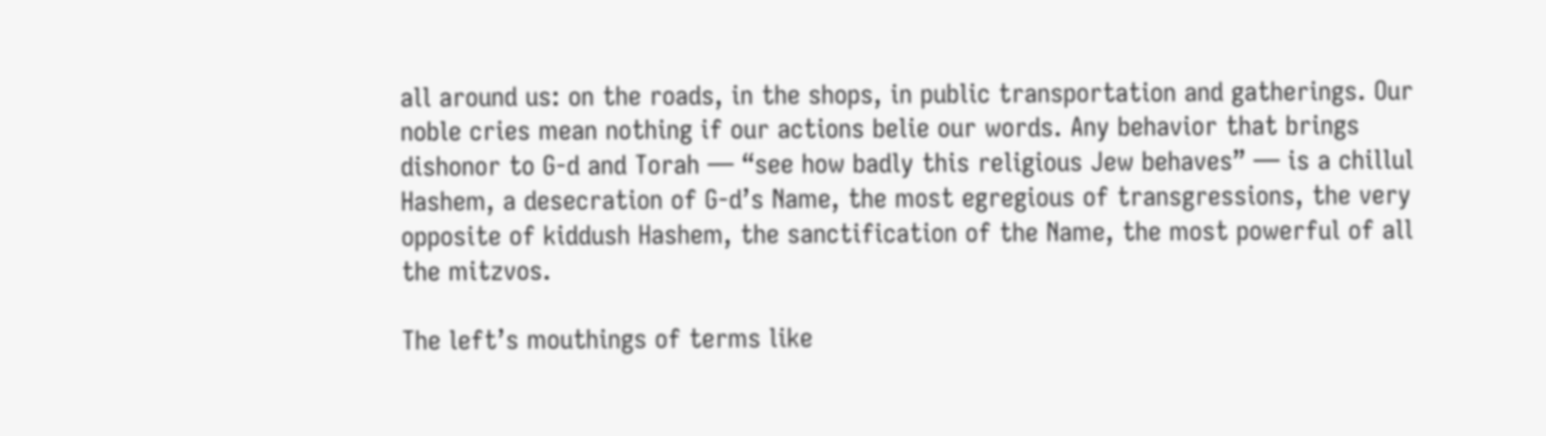all around us: on the roads, in the shops, in public transportation and gatherings. Our noble cries mean nothing if our actions belie our words. Any behavior that brings dishonor to G-d and Torah — “see how badly this religious Jew behaves” — is a chillul Hashem, a desecration of G-d’s Name, the most egregious of transgressions, the very opposite of kiddush Hashem, the sanctification of the Name, the most powerful of all the mitzvos.

The left’s mouthings of terms like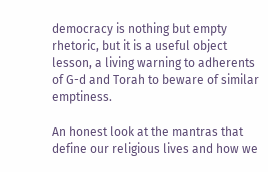democracy is nothing but empty rhetoric, but it is a useful object lesson, a living warning to adherents of G-d and Torah to beware of similar emptiness.

An honest look at the mantras that define our religious lives and how we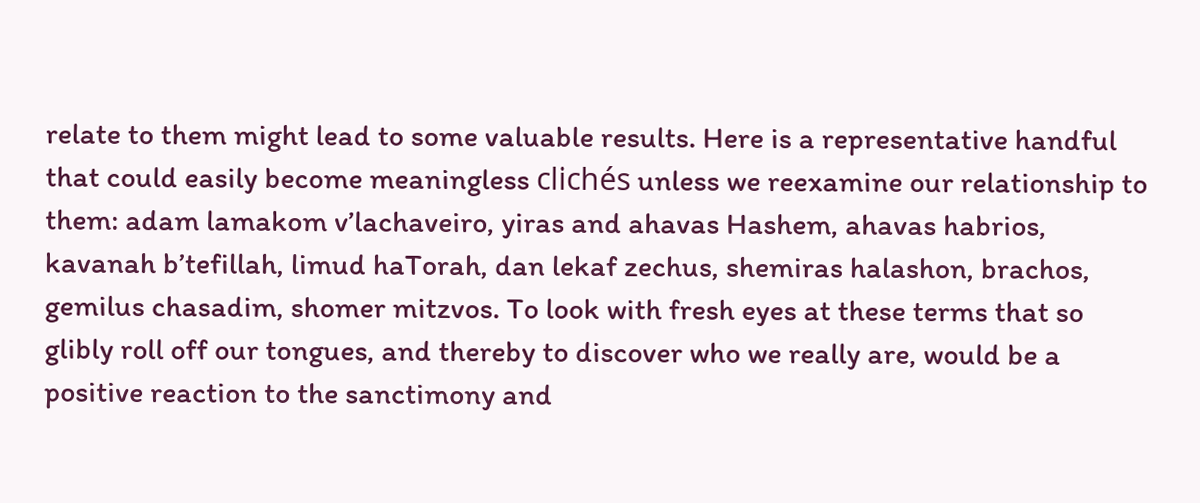relate to them might lead to some valuable results. Here is a representative handful that could easily become meaningless clichés unless we reexamine our relationship to them: adam lamakom v’lachaveiro, yiras and ahavas Hashem, ahavas habrios, kavanah b’tefillah, limud haTorah, dan lekaf zechus, shemiras halashon, brachos, gemilus chasadim, shomer mitzvos. To look with fresh eyes at these terms that so glibly roll off our tongues, and thereby to discover who we really are, would be a positive reaction to the sanctimony and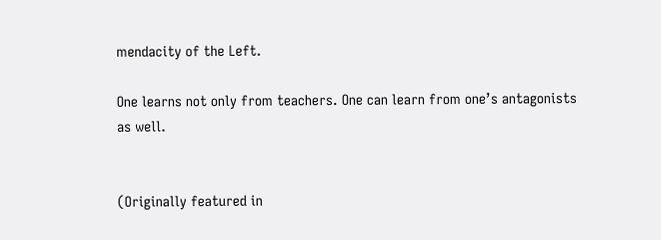mendacity of the Left.

One learns not only from teachers. One can learn from one’s antagonists as well.


(Originally featured in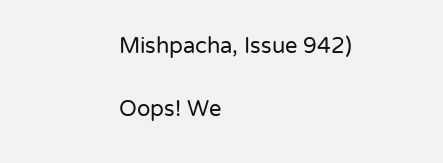Mishpacha, Issue 942)

Oops! We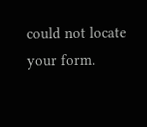could not locate your form.